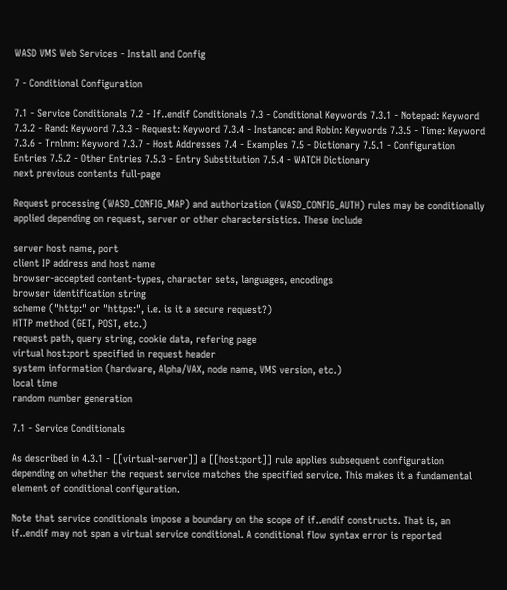WASD VMS Web Services - Install and Config

7 - Conditional Configuration

7.1 - Service Conditionals 7.2 - If..endif Conditionals 7.3 - Conditional Keywords 7.3.1 - Notepad: Keyword 7.3.2 - Rand: Keyword 7.3.3 - Request: Keyword 7.3.4 - Instance: and Robin: Keywords 7.3.5 - Time: Keyword 7.3.6 - Trnlnm: Keyword 7.3.7 - Host Addresses 7.4 - Examples 7.5 - Dictionary 7.5.1 - Configuration Entries 7.5.2 - Other Entries 7.5.3 - Entry Substitution 7.5.4 - WATCH Dictionary
next previous contents full-page

Request processing (WASD_CONFIG_MAP) and authorization (WASD_CONFIG_AUTH) rules may be conditionally applied depending on request, server or other charactersistics. These include

server host name, port
client IP address and host name
browser-accepted content-types, character sets, languages, encodings
browser identification string
scheme ("http:" or "https:", i.e. is it a secure request?)
HTTP method (GET, POST, etc.)
request path, query string, cookie data, refering page
virtual host:port specified in request header
system information (hardware, Alpha/VAX, node name, VMS version, etc.)
local time
random number generation

7.1 - Service Conditionals

As described in 4.3.1 - [[virtual-server]] a [[host:port]] rule applies subsequent configuration depending on whether the request service matches the specified service. This makes it a fundamental element of conditional configuration.

Note that service conditionals impose a boundary on the scope of if..endif constructs. That is, an if..endif may not span a virtual service conditional. A conditional flow syntax error is reported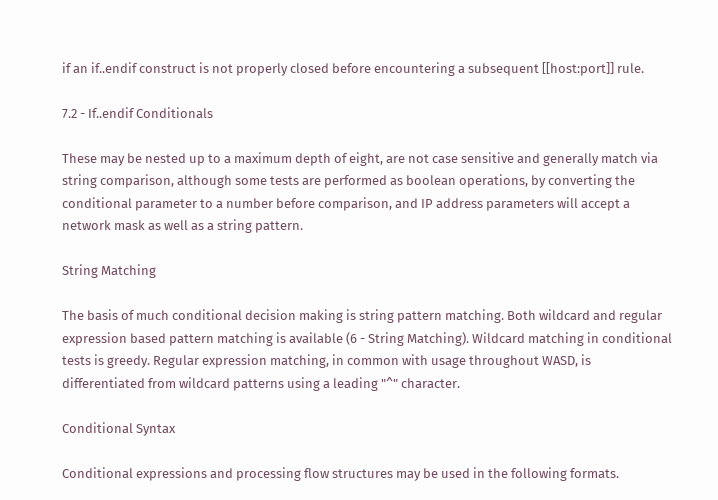if an if..endif construct is not properly closed before encountering a subsequent [[host:port]] rule.

7.2 - If..endif Conditionals

These may be nested up to a maximum depth of eight, are not case sensitive and generally match via string comparison, although some tests are performed as boolean operations, by converting the conditional parameter to a number before comparison, and IP address parameters will accept a network mask as well as a string pattern.

String Matching

The basis of much conditional decision making is string pattern matching. Both wildcard and regular expression based pattern matching is available (6 - String Matching). Wildcard matching in conditional tests is greedy. Regular expression matching, in common with usage throughout WASD, is differentiated from wildcard patterns using a leading "^" character.

Conditional Syntax

Conditional expressions and processing flow structures may be used in the following formats.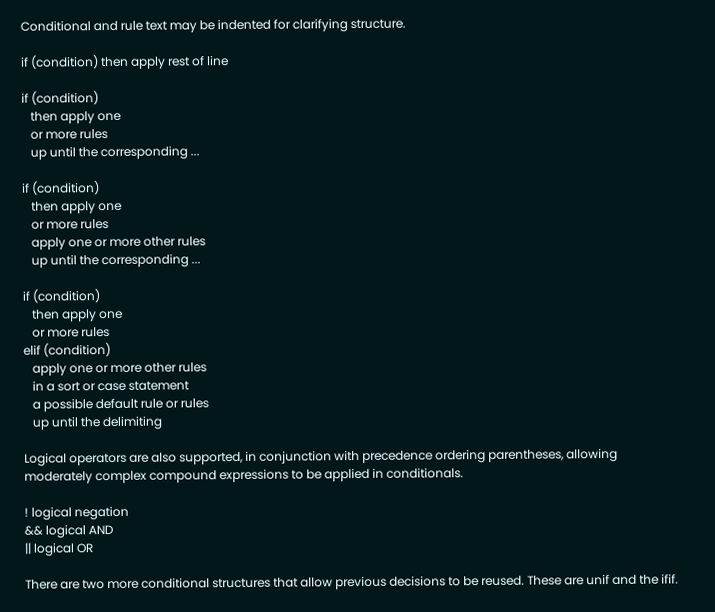Conditional and rule text may be indented for clarifying structure.

if (condition) then apply rest of line

if (condition)
   then apply one
   or more rules
   up until the corresponding ...

if (condition)
   then apply one
   or more rules
   apply one or more other rules
   up until the corresponding ...

if (condition)
   then apply one
   or more rules
elif (condition)
   apply one or more other rules
   in a sort or case statement
   a possible default rule or rules
   up until the delimiting

Logical operators are also supported, in conjunction with precedence ordering parentheses, allowing moderately complex compound expressions to be applied in conditionals.

! logical negation
&& logical AND
|| logical OR

There are two more conditional structures that allow previous decisions to be reused. These are unif and the ifif.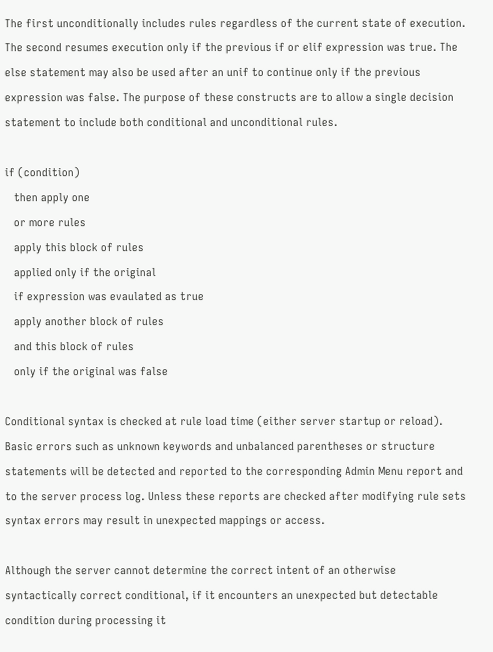The first unconditionally includes rules regardless of the current state of execution. The second resumes execution only if the previous if or elif expression was true. The else statement may also be used after an unif to continue only if the previous expression was false. The purpose of these constructs are to allow a single decision statement to include both conditional and unconditional rules.

if (condition)
   then apply one
   or more rules
   apply this block of rules
   applied only if the original
   if expression was evaulated as true
   apply another block of rules
   and this block of rules
   only if the original was false

Conditional syntax is checked at rule load time (either server startup or reload). Basic errors such as unknown keywords and unbalanced parentheses or structure statements will be detected and reported to the corresponding Admin Menu report and to the server process log. Unless these reports are checked after modifying rule sets syntax errors may result in unexpected mappings or access.

Although the server cannot determine the correct intent of an otherwise syntactically correct conditional, if it encounters an unexpected but detectable condition during processing it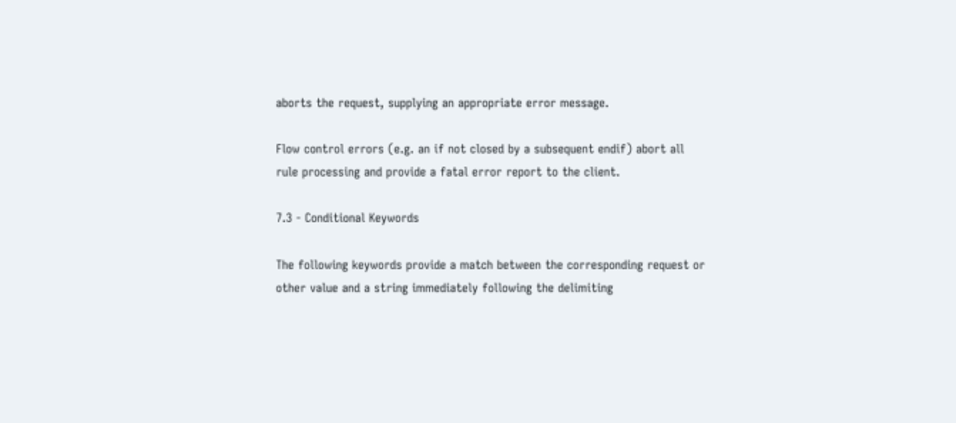aborts the request, supplying an appropriate error message.

Flow control errors (e.g. an if not closed by a subsequent endif) abort all rule processing and provide a fatal error report to the client.

7.3 - Conditional Keywords

The following keywords provide a match between the corresponding request or other value and a string immediately following the delimiting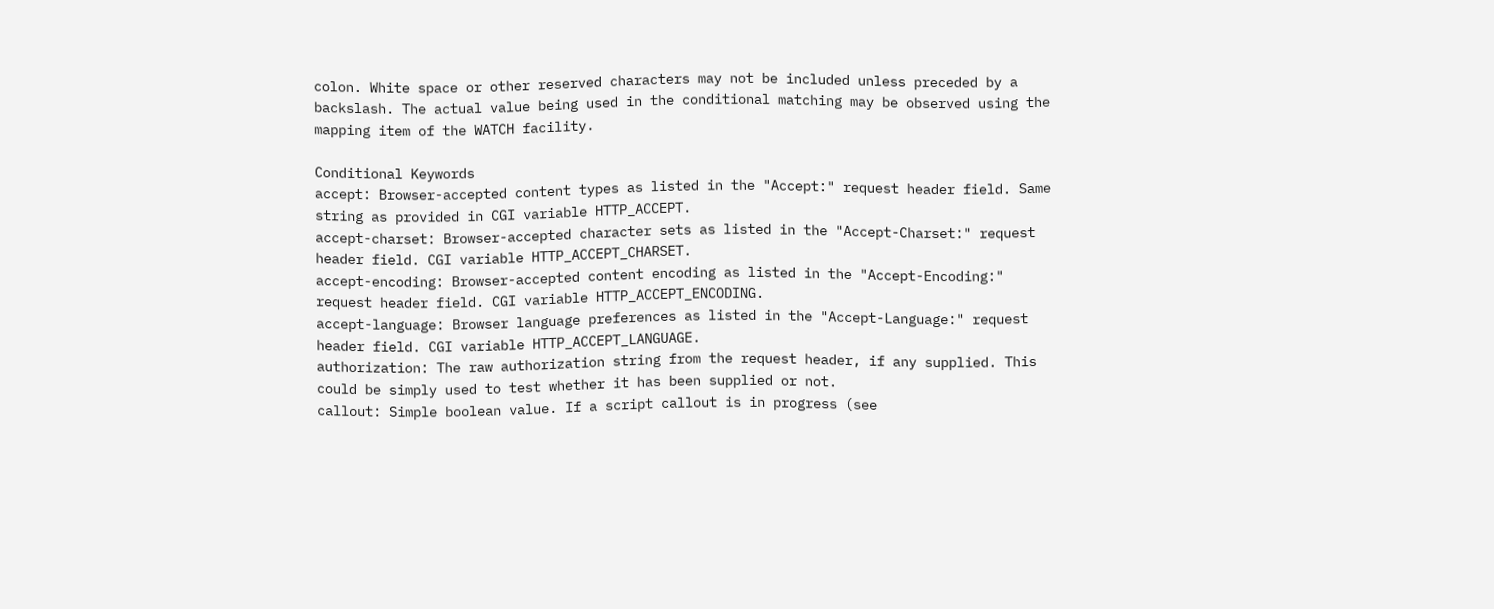colon. White space or other reserved characters may not be included unless preceded by a backslash. The actual value being used in the conditional matching may be observed using the mapping item of the WATCH facility.

Conditional Keywords
accept: Browser-accepted content types as listed in the "Accept:" request header field. Same string as provided in CGI variable HTTP_ACCEPT.
accept-charset: Browser-accepted character sets as listed in the "Accept-Charset:" request header field. CGI variable HTTP_ACCEPT_CHARSET.
accept-encoding: Browser-accepted content encoding as listed in the "Accept-Encoding:" request header field. CGI variable HTTP_ACCEPT_ENCODING.
accept-language: Browser language preferences as listed in the "Accept-Language:" request header field. CGI variable HTTP_ACCEPT_LANGUAGE.
authorization: The raw authorization string from the request header, if any supplied. This could be simply used to test whether it has been supplied or not.
callout: Simple boolean value. If a script callout is in progress (see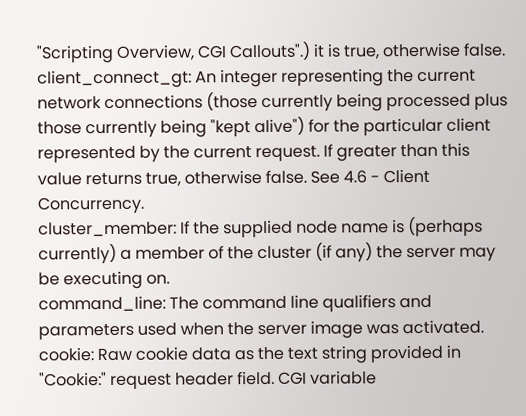"Scripting Overview, CGI Callouts".) it is true, otherwise false.
client_connect_gt: An integer representing the current network connections (those currently being processed plus those currently being "kept alive") for the particular client represented by the current request. If greater than this value returns true, otherwise false. See 4.6 - Client Concurrency.
cluster_member: If the supplied node name is (perhaps currently) a member of the cluster (if any) the server may be executing on.
command_line: The command line qualifiers and parameters used when the server image was activated.
cookie: Raw cookie data as the text string provided in "Cookie:" request header field. CGI variable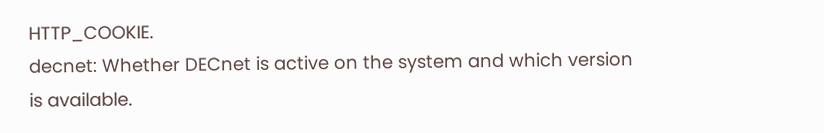HTTP_COOKIE.
decnet: Whether DECnet is active on the system and which version is available.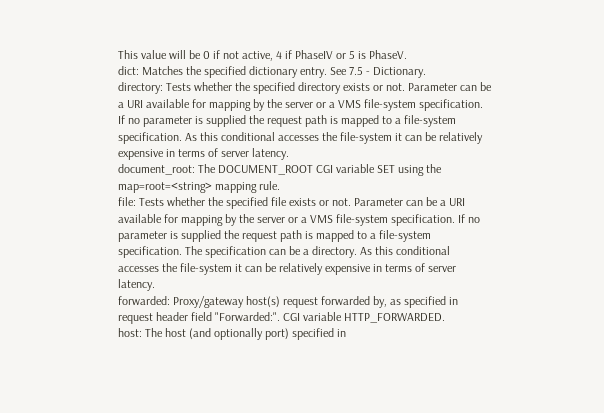This value will be 0 if not active, 4 if PhaseIV or 5 is PhaseV.
dict: Matches the specified dictionary entry. See 7.5 - Dictionary.
directory: Tests whether the specified directory exists or not. Parameter can be a URI available for mapping by the server or a VMS file-system specification. If no parameter is supplied the request path is mapped to a file-system specification. As this conditional accesses the file-system it can be relatively expensive in terms of server latency.
document_root: The DOCUMENT_ROOT CGI variable SET using the map=root=<string> mapping rule.
file: Tests whether the specified file exists or not. Parameter can be a URI available for mapping by the server or a VMS file-system specification. If no parameter is supplied the request path is mapped to a file-system specification. The specification can be a directory. As this conditional accesses the file-system it can be relatively expensive in terms of server latency.
forwarded: Proxy/gateway host(s) request forwarded by, as specified in request header field "Forwarded:". CGI variable HTTP_FORWARDED.
host: The host (and optionally port) specified in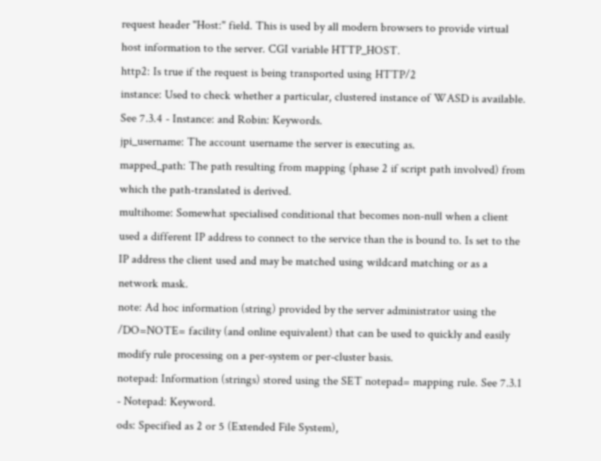request header "Host:" field. This is used by all modern browsers to provide virtual host information to the server. CGI variable HTTP_HOST.
http2: Is true if the request is being transported using HTTP/2
instance: Used to check whether a particular, clustered instance of WASD is available. See 7.3.4 - Instance: and Robin: Keywords.
jpi_username: The account username the server is executing as.
mapped_path: The path resulting from mapping (phase 2 if script path involved) from which the path-translated is derived.
multihome: Somewhat specialised conditional that becomes non-null when a client used a different IP address to connect to the service than the is bound to. Is set to the IP address the client used and may be matched using wildcard matching or as a network mask.
note: Ad hoc information (string) provided by the server administrator using the /DO=NOTE= facility (and online equivalent) that can be used to quickly and easily modify rule processing on a per-system or per-cluster basis.
notepad: Information (strings) stored using the SET notepad= mapping rule. See 7.3.1 - Notepad: Keyword.
ods: Specified as 2 or 5 (Extended File System),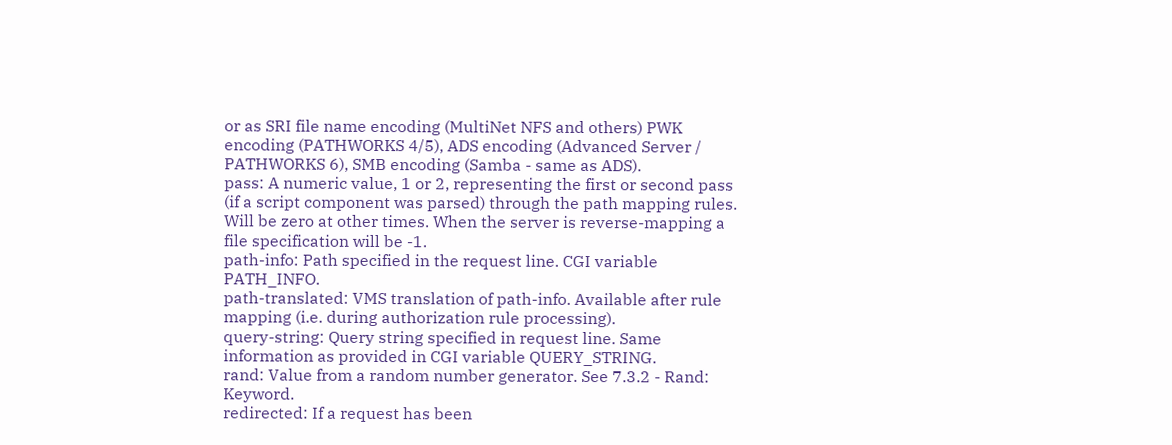or as SRI file name encoding (MultiNet NFS and others) PWK encoding (PATHWORKS 4/5), ADS encoding (Advanced Server / PATHWORKS 6), SMB encoding (Samba - same as ADS).
pass: A numeric value, 1 or 2, representing the first or second pass (if a script component was parsed) through the path mapping rules. Will be zero at other times. When the server is reverse-mapping a file specification will be -1.
path-info: Path specified in the request line. CGI variable PATH_INFO.
path-translated: VMS translation of path-info. Available after rule mapping (i.e. during authorization rule processing).
query-string: Query string specified in request line. Same information as provided in CGI variable QUERY_STRING.
rand: Value from a random number generator. See 7.3.2 - Rand: Keyword.
redirected: If a request has been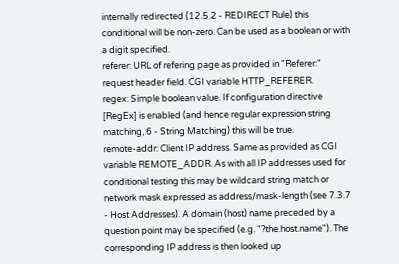internally redirected (12.5.2 - REDIRECT Rule) this conditional will be non-zero. Can be used as a boolean or with a digit specified.
referer: URL of refering page as provided in "Referer:" request header field. CGI variable HTTP_REFERER.
regex: Simple boolean value. If configuration directive [RegEx] is enabled (and hence regular expression string matching, 6 - String Matching) this will be true.
remote-addr: Client IP address. Same as provided as CGI variable REMOTE_ADDR. As with all IP addresses used for conditional testing this may be wildcard string match or network mask expressed as address/mask-length (see 7.3.7 - Host Addresses). A domain (host) name preceded by a question point may be specified (e.g. "?the.host.name"). The corresponding IP address is then looked up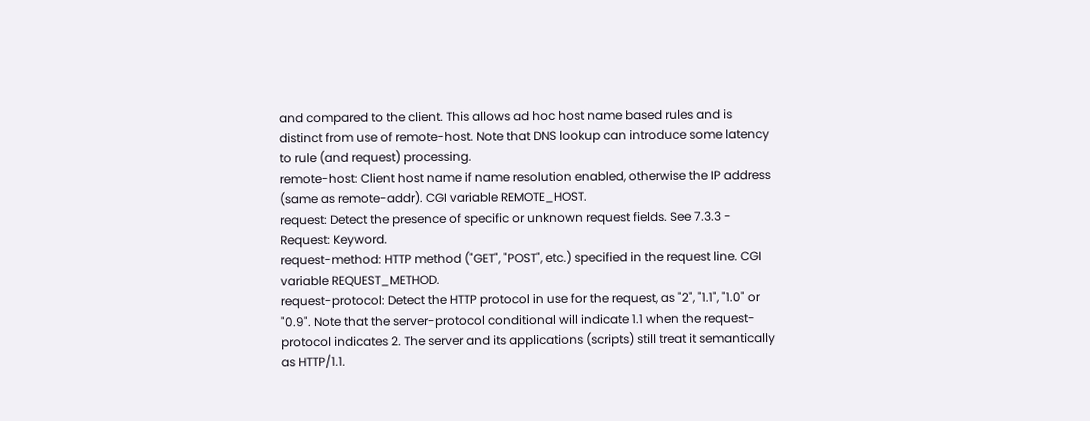and compared to the client. This allows ad hoc host name based rules and is distinct from use of remote-host. Note that DNS lookup can introduce some latency to rule (and request) processing.
remote-host: Client host name if name resolution enabled, otherwise the IP address (same as remote-addr). CGI variable REMOTE_HOST.
request: Detect the presence of specific or unknown request fields. See 7.3.3 - Request: Keyword.
request-method: HTTP method ("GET", "POST", etc.) specified in the request line. CGI variable REQUEST_METHOD.
request-protocol: Detect the HTTP protocol in use for the request, as "2", "1.1", "1.0" or "0.9". Note that the server-protocol conditional will indicate 1.1 when the request-protocol indicates 2. The server and its applications (scripts) still treat it semantically as HTTP/1.1.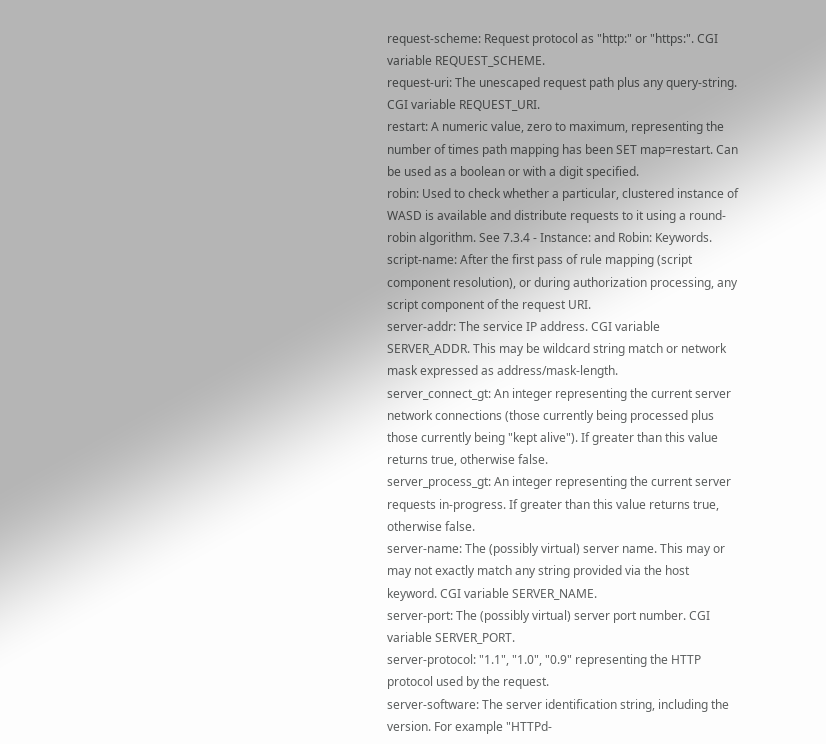request-scheme: Request protocol as "http:" or "https:". CGI variable REQUEST_SCHEME.
request-uri: The unescaped request path plus any query-string. CGI variable REQUEST_URI.
restart: A numeric value, zero to maximum, representing the number of times path mapping has been SET map=restart. Can be used as a boolean or with a digit specified.
robin: Used to check whether a particular, clustered instance of WASD is available and distribute requests to it using a round-robin algorithm. See 7.3.4 - Instance: and Robin: Keywords.
script-name: After the first pass of rule mapping (script component resolution), or during authorization processing, any script component of the request URI.
server-addr: The service IP address. CGI variable SERVER_ADDR. This may be wildcard string match or network mask expressed as address/mask-length.
server_connect_gt: An integer representing the current server network connections (those currently being processed plus those currently being "kept alive"). If greater than this value returns true, otherwise false.
server_process_gt: An integer representing the current server requests in-progress. If greater than this value returns true, otherwise false.
server-name: The (possibly virtual) server name. This may or may not exactly match any string provided via the host keyword. CGI variable SERVER_NAME.
server-port: The (possibly virtual) server port number. CGI variable SERVER_PORT.
server-protocol: "1.1", "1.0", "0.9" representing the HTTP protocol used by the request.
server-software: The server identification string, including the version. For example "HTTPd-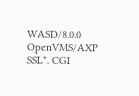WASD/8.0.0 OpenVMS/AXP SSL". CGI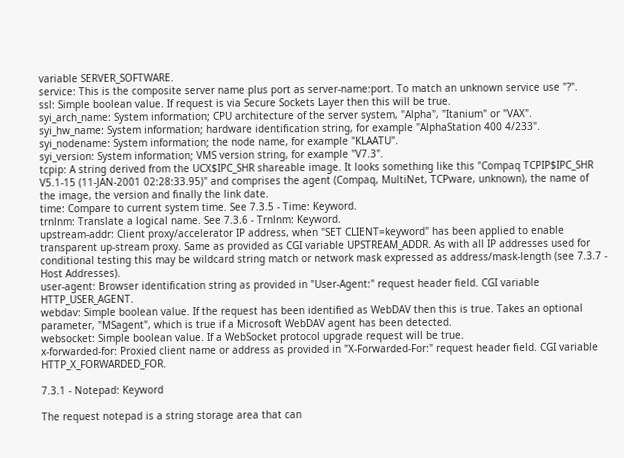variable SERVER_SOFTWARE.
service: This is the composite server name plus port as server-name:port. To match an unknown service use "?".
ssl: Simple boolean value. If request is via Secure Sockets Layer then this will be true.
syi_arch_name: System information; CPU architecture of the server system, "Alpha", "Itanium" or "VAX".
syi_hw_name: System information; hardware identification string, for example "AlphaStation 400 4/233".
syi_nodename: System information; the node name, for example "KLAATU".
syi_version: System information; VMS version string, for example "V7.3".
tcpip: A string derived from the UCX$IPC_SHR shareable image. It looks something like this "Compaq TCPIP$IPC_SHR V5.1-15 (11-JAN-2001 02:28:33.95)" and comprises the agent (Compaq, MultiNet, TCPware, unknown), the name of the image, the version and finally the link date.
time: Compare to current system time. See 7.3.5 - Time: Keyword.
trnlnm: Translate a logical name. See 7.3.6 - Trnlnm: Keyword.
upstream-addr: Client proxy/accelerator IP address, when "SET CLIENT=keyword" has been applied to enable transparent up-stream proxy. Same as provided as CGI variable UPSTREAM_ADDR. As with all IP addresses used for conditional testing this may be wildcard string match or network mask expressed as address/mask-length (see 7.3.7 - Host Addresses).
user-agent: Browser identification string as provided in "User-Agent:" request header field. CGI variable HTTP_USER_AGENT.
webdav: Simple boolean value. If the request has been identified as WebDAV then this is true. Takes an optional parameter, "MSagent", which is true if a Microsoft WebDAV agent has been detected.
websocket: Simple boolean value. If a WebSocket protocol upgrade request will be true.
x-forwarded-for: Proxied client name or address as provided in "X-Forwarded-For:" request header field. CGI variable HTTP_X_FORWARDED_FOR.

7.3.1 - Notepad: Keyword

The request notepad is a string storage area that can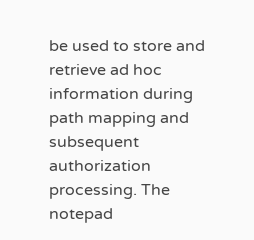be used to store and retrieve ad hoc information during path mapping and subsequent authorization processing. The notepad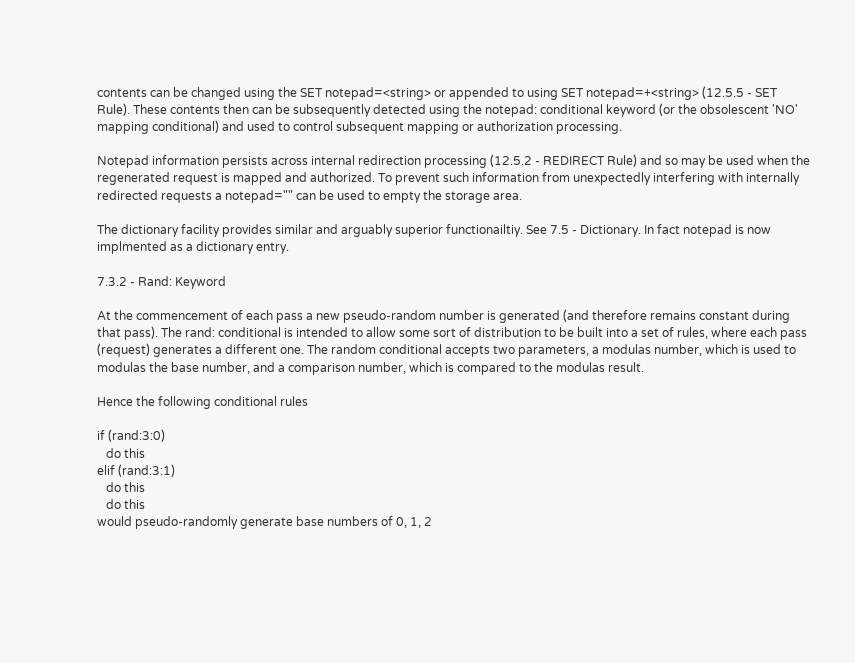contents can be changed using the SET notepad=<string> or appended to using SET notepad=+<string> (12.5.5 - SET Rule). These contents then can be subsequently detected using the notepad: conditional keyword (or the obsolescent 'NO' mapping conditional) and used to control subsequent mapping or authorization processing.

Notepad information persists across internal redirection processing (12.5.2 - REDIRECT Rule) and so may be used when the regenerated request is mapped and authorized. To prevent such information from unexpectedly interfering with internally redirected requests a notepad="" can be used to empty the storage area.

The dictionary facility provides similar and arguably superior functionailtiy. See 7.5 - Dictionary. In fact notepad is now implmented as a dictionary entry.

7.3.2 - Rand: Keyword

At the commencement of each pass a new pseudo-random number is generated (and therefore remains constant during that pass). The rand: conditional is intended to allow some sort of distribution to be built into a set of rules, where each pass (request) generates a different one. The random conditional accepts two parameters, a modulas number, which is used to modulas the base number, and a comparison number, which is compared to the modulas result.

Hence the following conditional rules

if (rand:3:0)
   do this
elif (rand:3:1)
   do this
   do this
would pseudo-randomly generate base numbers of 0, 1, 2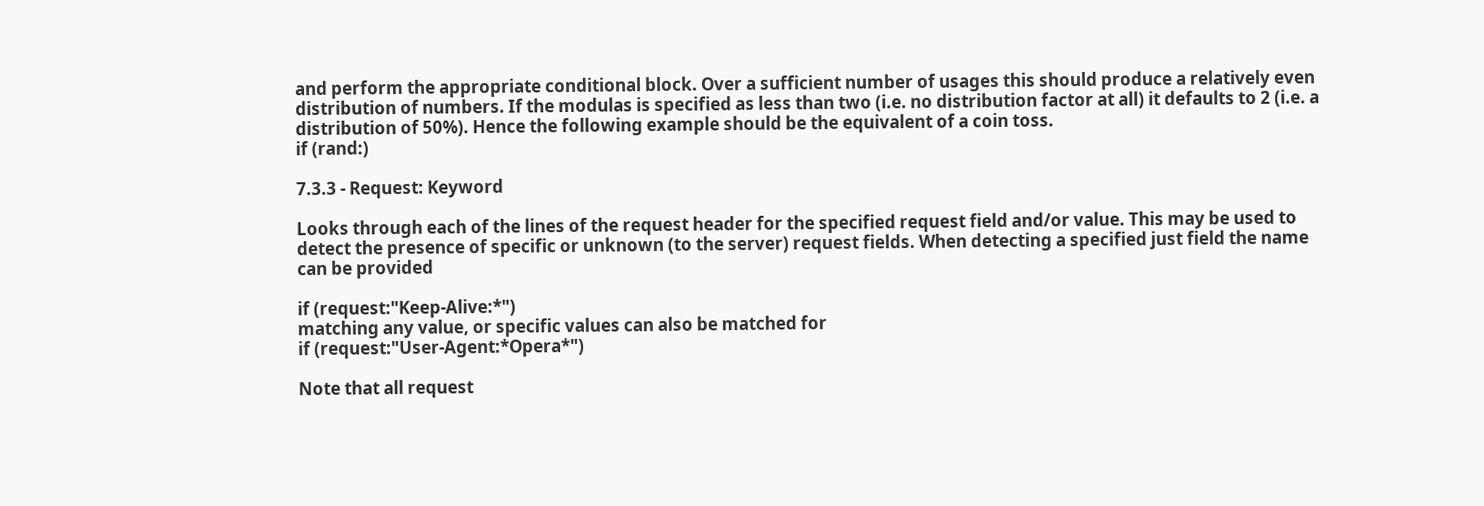and perform the appropriate conditional block. Over a sufficient number of usages this should produce a relatively even distribution of numbers. If the modulas is specified as less than two (i.e. no distribution factor at all) it defaults to 2 (i.e. a distribution of 50%). Hence the following example should be the equivalent of a coin toss.
if (rand:)

7.3.3 - Request: Keyword

Looks through each of the lines of the request header for the specified request field and/or value. This may be used to detect the presence of specific or unknown (to the server) request fields. When detecting a specified just field the name can be provided

if (request:"Keep-Alive:*")
matching any value, or specific values can also be matched for
if (request:"User-Agent:*Opera*")

Note that all request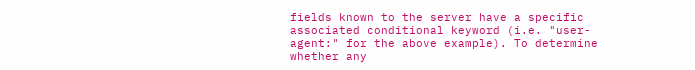fields known to the server have a specific associated conditional keyword (i.e. "user-agent:" for the above example). To determine whether any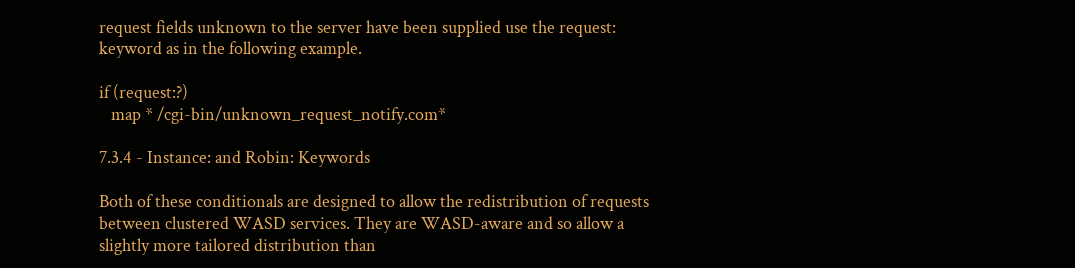request fields unknown to the server have been supplied use the request: keyword as in the following example.

if (request:?)
   map * /cgi-bin/unknown_request_notify.com*

7.3.4 - Instance: and Robin: Keywords

Both of these conditionals are designed to allow the redistribution of requests between clustered WASD services. They are WASD-aware and so allow a slightly more tailored distribution than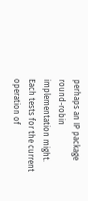perhaps an IP package round-robin implementation might. Each tests for the current operation of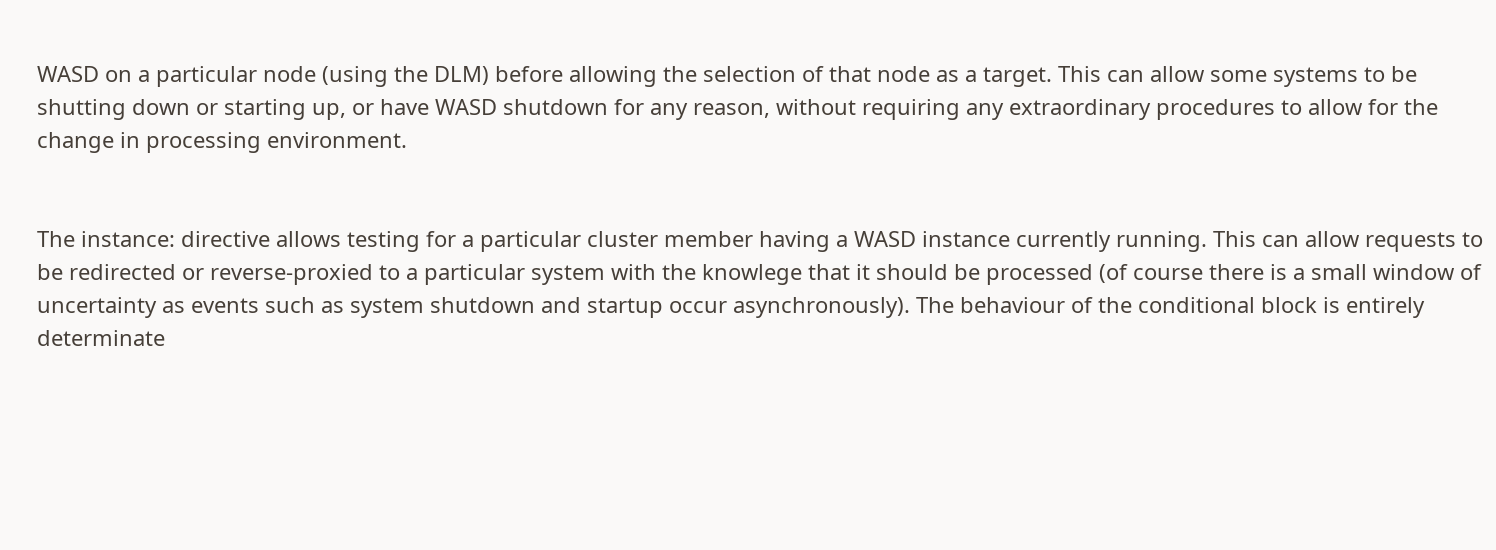WASD on a particular node (using the DLM) before allowing the selection of that node as a target. This can allow some systems to be shutting down or starting up, or have WASD shutdown for any reason, without requiring any extraordinary procedures to allow for the change in processing environment.


The instance: directive allows testing for a particular cluster member having a WASD instance currently running. This can allow requests to be redirected or reverse-proxied to a particular system with the knowlege that it should be processed (of course there is a small window of uncertainty as events such as system shutdown and startup occur asynchronously). The behaviour of the conditional block is entirely determinate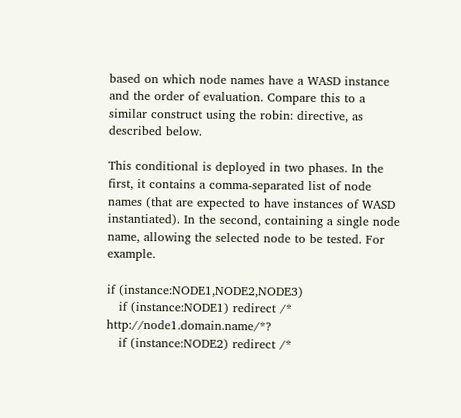based on which node names have a WASD instance and the order of evaluation. Compare this to a similar construct using the robin: directive, as described below.

This conditional is deployed in two phases. In the first, it contains a comma-separated list of node names (that are expected to have instances of WASD instantiated). In the second, containing a single node name, allowing the selected node to be tested. For example.

if (instance:NODE1,NODE2,NODE3)
   if (instance:NODE1) redirect /* http://node1.domain.name/*?
   if (instance:NODE2) redirect /*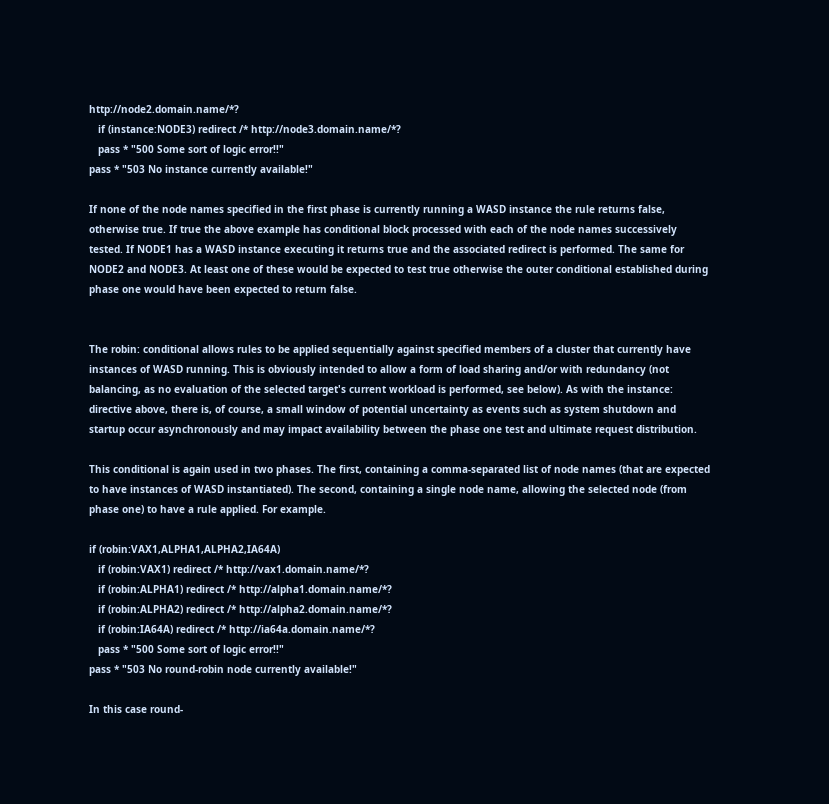http://node2.domain.name/*?
   if (instance:NODE3) redirect /* http://node3.domain.name/*?
   pass * "500 Some sort of logic error!!"
pass * "503 No instance currently available!"

If none of the node names specified in the first phase is currently running a WASD instance the rule returns false, otherwise true. If true the above example has conditional block processed with each of the node names successively tested. If NODE1 has a WASD instance executing it returns true and the associated redirect is performed. The same for NODE2 and NODE3. At least one of these would be expected to test true otherwise the outer conditional established during phase one would have been expected to return false.


The robin: conditional allows rules to be applied sequentially against specified members of a cluster that currently have instances of WASD running. This is obviously intended to allow a form of load sharing and/or with redundancy (not balancing, as no evaluation of the selected target's current workload is performed, see below). As with the instance: directive above, there is, of course, a small window of potential uncertainty as events such as system shutdown and startup occur asynchronously and may impact availability between the phase one test and ultimate request distribution.

This conditional is again used in two phases. The first, containing a comma-separated list of node names (that are expected to have instances of WASD instantiated). The second, containing a single node name, allowing the selected node (from phase one) to have a rule applied. For example.

if (robin:VAX1,ALPHA1,ALPHA2,IA64A)
   if (robin:VAX1) redirect /* http://vax1.domain.name/*?
   if (robin:ALPHA1) redirect /* http://alpha1.domain.name/*?
   if (robin:ALPHA2) redirect /* http://alpha2.domain.name/*?
   if (robin:IA64A) redirect /* http://ia64a.domain.name/*?
   pass * "500 Some sort of logic error!!"
pass * "503 No round-robin node currently available!"

In this case round-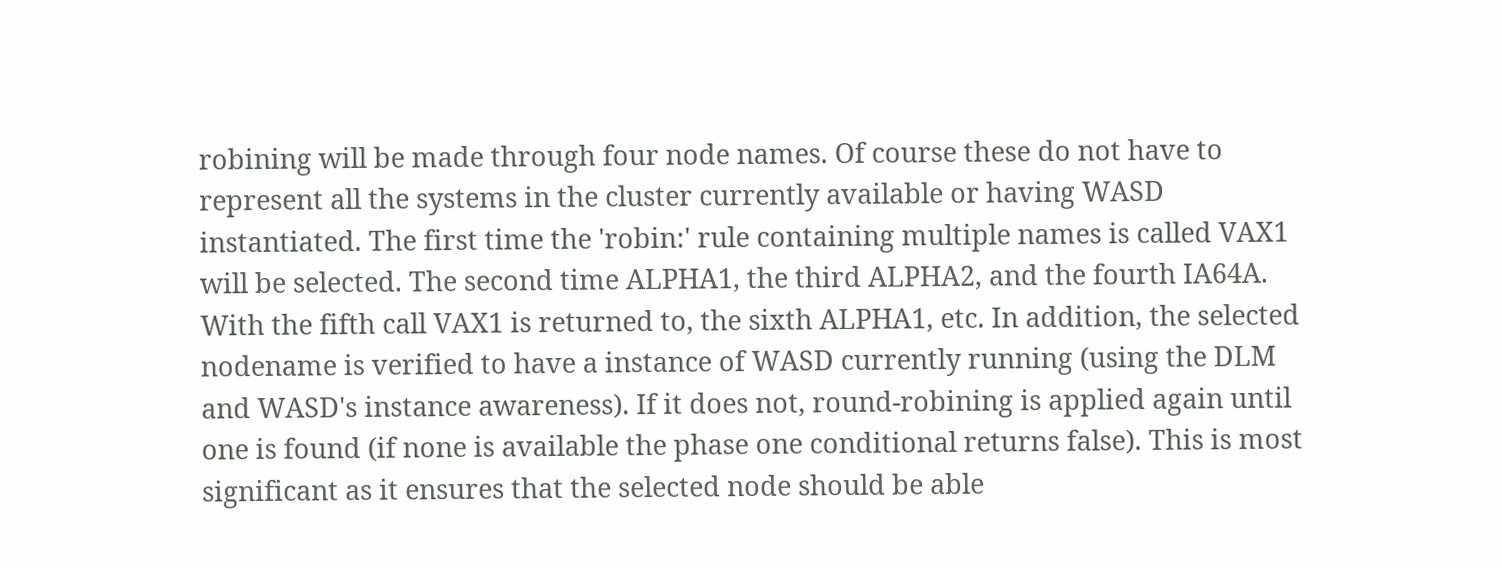robining will be made through four node names. Of course these do not have to represent all the systems in the cluster currently available or having WASD instantiated. The first time the 'robin:' rule containing multiple names is called VAX1 will be selected. The second time ALPHA1, the third ALPHA2, and the fourth IA64A. With the fifth call VAX1 is returned to, the sixth ALPHA1, etc. In addition, the selected nodename is verified to have a instance of WASD currently running (using the DLM and WASD's instance awareness). If it does not, round-robining is applied again until one is found (if none is available the phase one conditional returns false). This is most significant as it ensures that the selected node should be able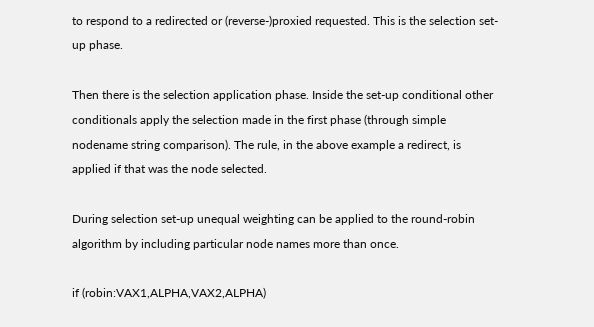to respond to a redirected or (reverse-)proxied requested. This is the selection set-up phase.

Then there is the selection application phase. Inside the set-up conditional other conditionals apply the selection made in the first phase (through simple nodename string comparison). The rule, in the above example a redirect, is applied if that was the node selected.

During selection set-up unequal weighting can be applied to the round-robin algorithm by including particular node names more than once.

if (robin:VAX1,ALPHA,VAX2,ALPHA)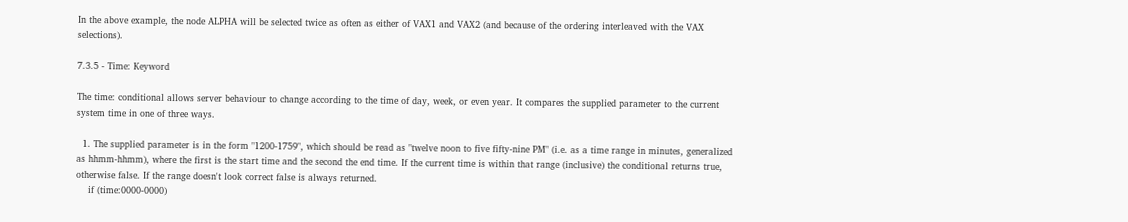In the above example, the node ALPHA will be selected twice as often as either of VAX1 and VAX2 (and because of the ordering interleaved with the VAX selections).

7.3.5 - Time: Keyword

The time: conditional allows server behaviour to change according to the time of day, week, or even year. It compares the supplied parameter to the current system time in one of three ways.

  1. The supplied parameter is in the form "1200-1759", which should be read as "twelve noon to five fifty-nine PM" (i.e. as a time range in minutes, generalized as hhmm-hhmm), where the first is the start time and the second the end time. If the current time is within that range (inclusive) the conditional returns true, otherwise false. If the range doesn't look correct false is always returned.
    if (time:0000-0000)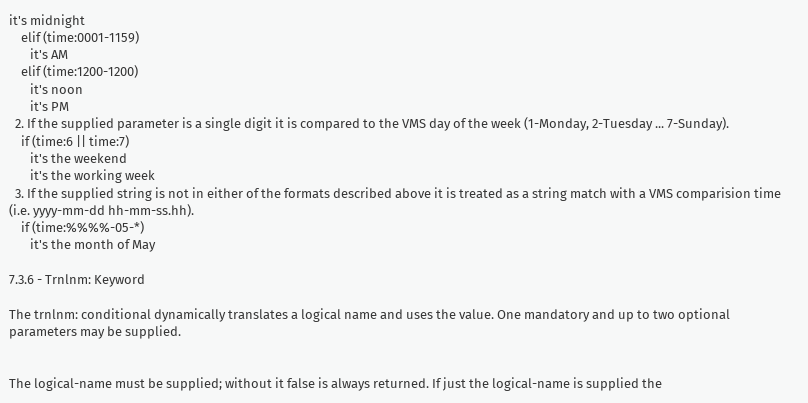it's midnight
    elif (time:0001-1159)
       it's AM
    elif (time:1200-1200)
       it's noon
       it's PM
  2. If the supplied parameter is a single digit it is compared to the VMS day of the week (1-Monday, 2-Tuesday ... 7-Sunday).
    if (time:6 || time:7)
       it's the weekend
       it's the working week
  3. If the supplied string is not in either of the formats described above it is treated as a string match with a VMS comparision time (i.e. yyyy-mm-dd hh-mm-ss.hh).
    if (time:%%%%-05-*)
       it's the month of May

7.3.6 - Trnlnm: Keyword

The trnlnm: conditional dynamically translates a logical name and uses the value. One mandatory and up to two optional parameters may be supplied.


The logical-name must be supplied; without it false is always returned. If just the logical-name is supplied the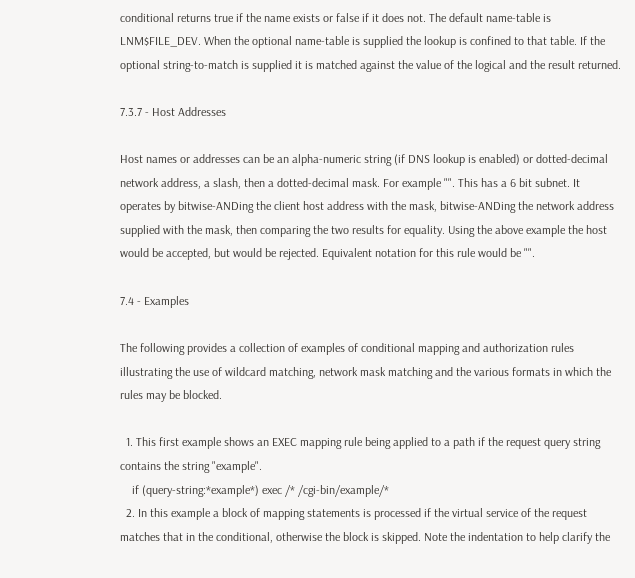conditional returns true if the name exists or false if it does not. The default name-table is LNM$FILE_DEV. When the optional name-table is supplied the lookup is confined to that table. If the optional string-to-match is supplied it is matched against the value of the logical and the result returned.

7.3.7 - Host Addresses

Host names or addresses can be an alpha-numeric string (if DNS lookup is enabled) or dotted-decimal network address, a slash, then a dotted-decimal mask. For example "". This has a 6 bit subnet. It operates by bitwise-ANDing the client host address with the mask, bitwise-ANDing the network address supplied with the mask, then comparing the two results for equality. Using the above example the host would be accepted, but would be rejected. Equivalent notation for this rule would be "".

7.4 - Examples

The following provides a collection of examples of conditional mapping and authorization rules illustrating the use of wildcard matching, network mask matching and the various formats in which the rules may be blocked.

  1. This first example shows an EXEC mapping rule being applied to a path if the request query string contains the string "example".
    if (query-string:*example*) exec /* /cgi-bin/example/*
  2. In this example a block of mapping statements is processed if the virtual service of the request matches that in the conditional, otherwise the block is skipped. Note the indentation to help clarify the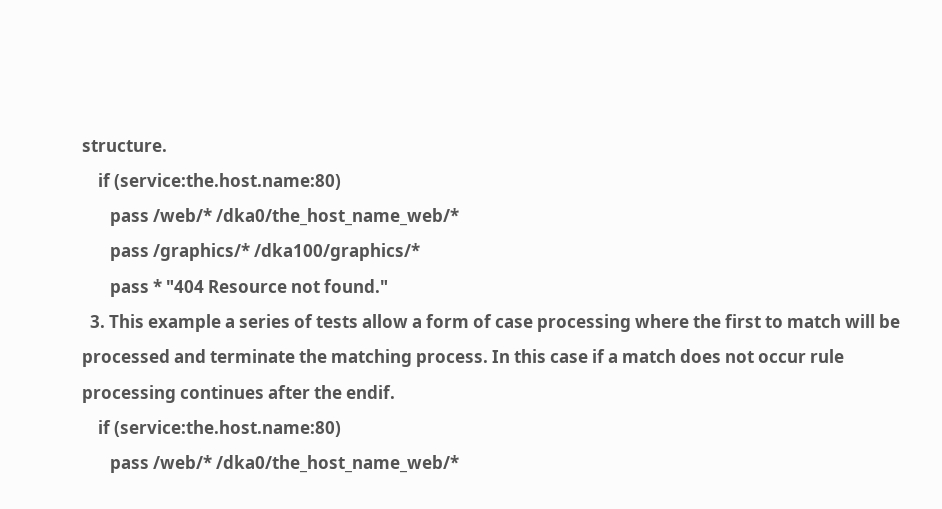structure.
    if (service:the.host.name:80)
       pass /web/* /dka0/the_host_name_web/*
       pass /graphics/* /dka100/graphics/*
       pass * "404 Resource not found."
  3. This example a series of tests allow a form of case processing where the first to match will be processed and terminate the matching process. In this case if a match does not occur rule processing continues after the endif.
    if (service:the.host.name:80)
       pass /web/* /dka0/the_host_name_web/*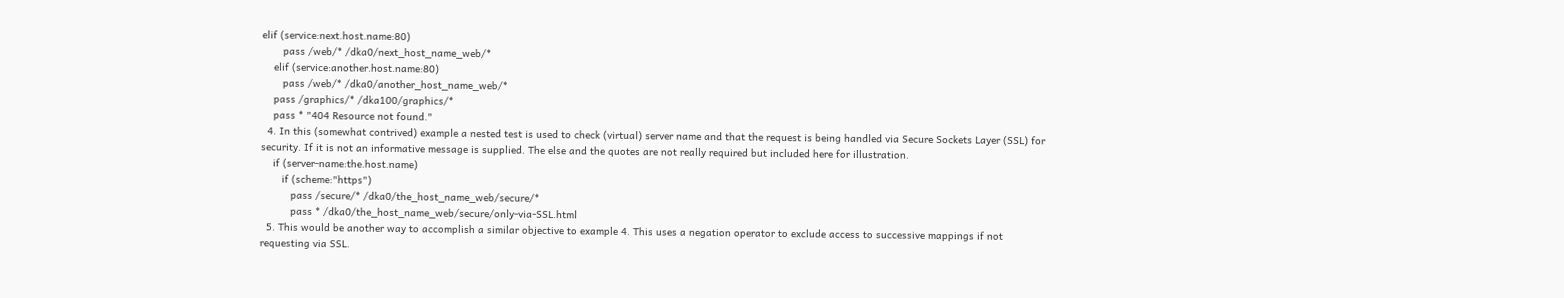elif (service:next.host.name:80)
       pass /web/* /dka0/next_host_name_web/*
    elif (service:another.host.name:80)
       pass /web/* /dka0/another_host_name_web/*
    pass /graphics/* /dka100/graphics/*
    pass * "404 Resource not found."
  4. In this (somewhat contrived) example a nested test is used to check (virtual) server name and that the request is being handled via Secure Sockets Layer (SSL) for security. If it is not an informative message is supplied. The else and the quotes are not really required but included here for illustration.
    if (server-name:the.host.name)
       if (scheme:"https")
          pass /secure/* /dka0/the_host_name_web/secure/*
          pass * /dka0/the_host_name_web/secure/only-via-SSL.html
  5. This would be another way to accomplish a similar objective to example 4. This uses a negation operator to exclude access to successive mappings if not requesting via SSL.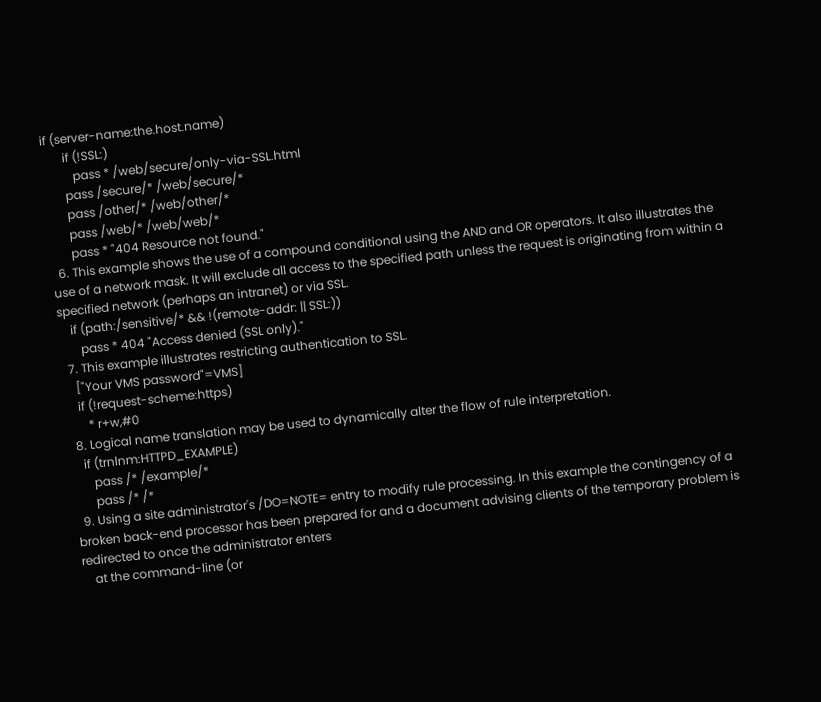if (server-name:the.host.name)
       if (!SSL:)
          pass * /web/secure/only-via-SSL.html
       pass /secure/* /web/secure/*
       pass /other/* /web/other/*
       pass /web/* /web/web/*
       pass * "404 Resource not found."
  6. This example shows the use of a compound conditional using the AND and OR operators. It also illustrates the use of a network mask. It will exclude all access to the specified path unless the request is originating from within a specified network (perhaps an intranet) or via SSL.
    if (path:/sensitive/* && !(remote-addr: || SSL:))
       pass * 404 "Access denied (SSL only)."
  7. This example illustrates restricting authentication to SSL.
    ["Your VMS password"=VMS]
    if (!request-scheme:https)
       * r+w,#0
  8. Logical name translation may be used to dynamically alter the flow of rule interpretation.
    if (trnlnm:HTTPD_EXAMPLE)
       pass /* /example/*
       pass /* /*
  9. Using a site administrator's /DO=NOTE= entry to modify rule processing. In this example the contingency of a broken back-end processor has been prepared for and a document advising clients of the temporary problem is redirected to once the administrator enters
    at the command-line (or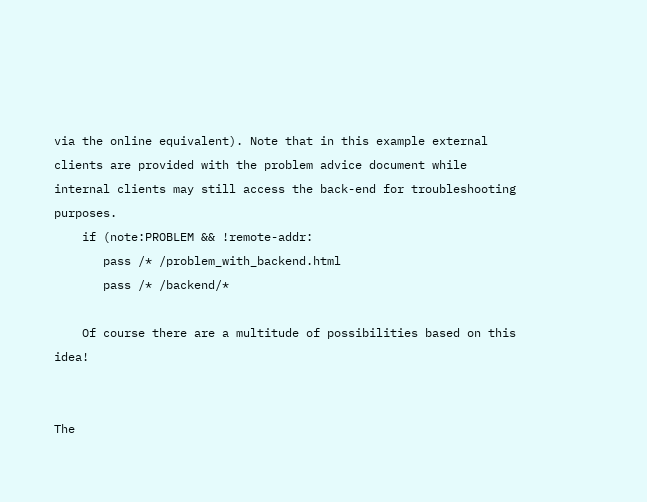via the online equivalent). Note that in this example external clients are provided with the problem advice document while internal clients may still access the back-end for troubleshooting purposes.
    if (note:PROBLEM && !remote-addr:
       pass /* /problem_with_backend.html
       pass /* /backend/*

    Of course there are a multitude of possibilities based on this idea!


The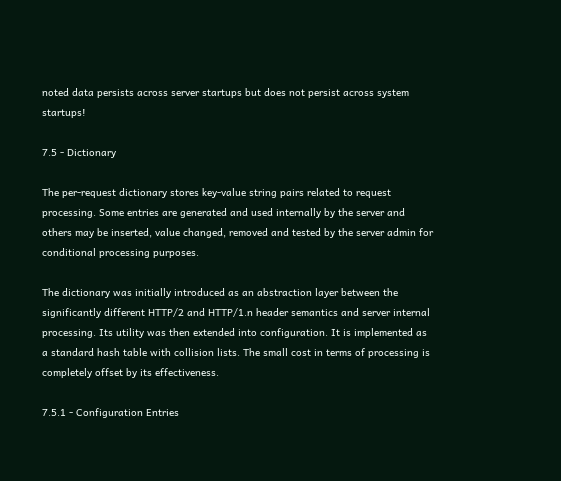noted data persists across server startups but does not persist across system startups!

7.5 - Dictionary

The per-request dictionary stores key-value string pairs related to request processing. Some entries are generated and used internally by the server and others may be inserted, value changed, removed and tested by the server admin for conditional processing purposes.

The dictionary was initially introduced as an abstraction layer between the significantly different HTTP/2 and HTTP/1.n header semantics and server internal processing. Its utility was then extended into configuration. It is implemented as a standard hash table with collision lists. The small cost in terms of processing is completely offset by its effectiveness.

7.5.1 - Configuration Entries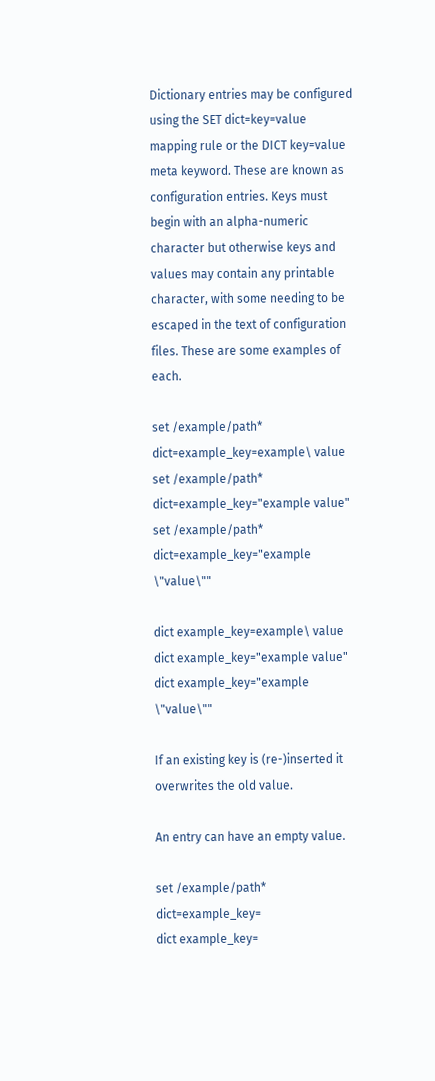Dictionary entries may be configured using the SET dict=key=value mapping rule or the DICT key=value meta keyword. These are known as configuration entries. Keys must begin with an alpha-numeric character but otherwise keys and values may contain any printable character, with some needing to be escaped in the text of configuration files. These are some examples of each.

set /example/path* dict=example_key=example\ value
set /example/path* dict=example_key="example value"
set /example/path* dict=example_key="example \"value\""

dict example_key=example\ value
dict example_key="example value"
dict example_key="example \"value\""

If an existing key is (re-)inserted it overwrites the old value.

An entry can have an empty value.

set /example/path* dict=example_key=
dict example_key=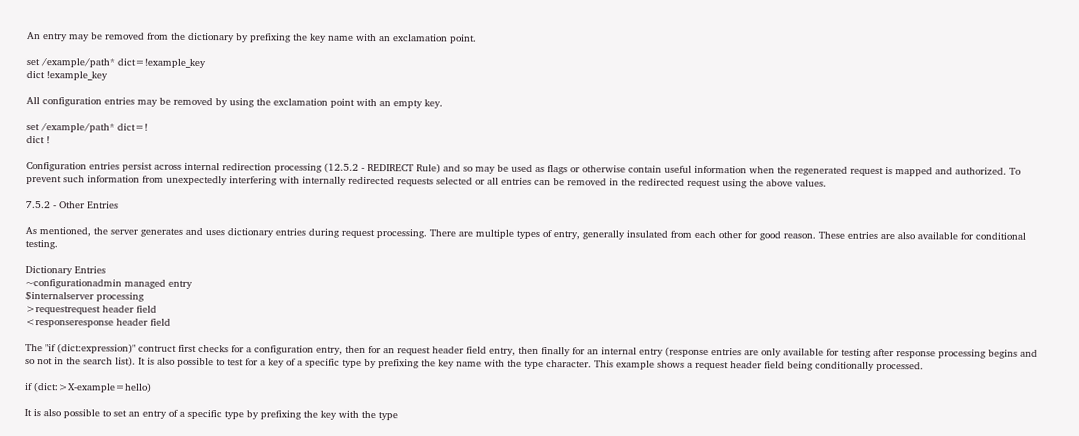An entry may be removed from the dictionary by prefixing the key name with an exclamation point.

set /example/path* dict=!example_key
dict !example_key

All configuration entries may be removed by using the exclamation point with an empty key.

set /example/path* dict=!
dict !

Configuration entries persist across internal redirection processing (12.5.2 - REDIRECT Rule) and so may be used as flags or otherwise contain useful information when the regenerated request is mapped and authorized. To prevent such information from unexpectedly interfering with internally redirected requests selected or all entries can be removed in the redirected request using the above values.

7.5.2 - Other Entries

As mentioned, the server generates and uses dictionary entries during request processing. There are multiple types of entry, generally insulated from each other for good reason. These entries are also available for conditional testing.

Dictionary Entries
~configurationadmin managed entry
$internalserver processing
>requestrequest header field
<responseresponse header field

The "if (dict:expression)" contruct first checks for a configuration entry, then for an request header field entry, then finally for an internal entry (response entries are only available for testing after response processing begins and so not in the search list). It is also possible to test for a key of a specific type by prefixing the key name with the type character. This example shows a request header field being conditionally processed.

if (dict:>X-example=hello)

It is also possible to set an entry of a specific type by prefixing the key with the type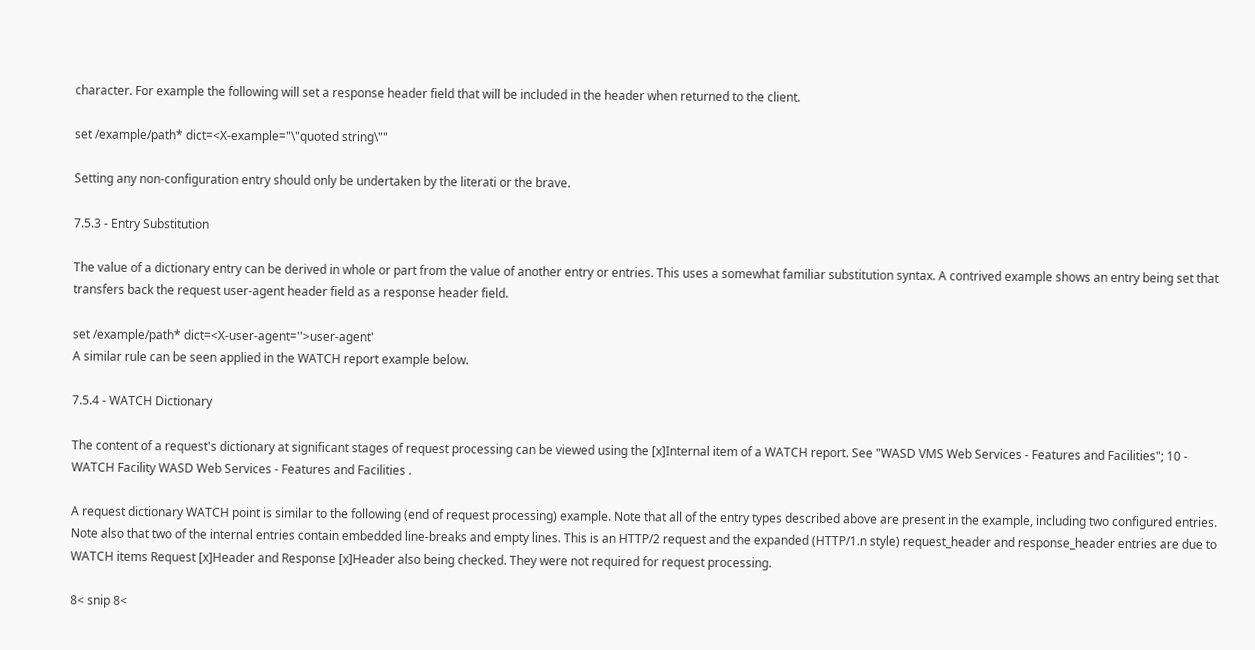character. For example the following will set a response header field that will be included in the header when returned to the client.

set /example/path* dict=<X-example="\"quoted string\""

Setting any non-configuration entry should only be undertaken by the literati or the brave.

7.5.3 - Entry Substitution

The value of a dictionary entry can be derived in whole or part from the value of another entry or entries. This uses a somewhat familiar substitution syntax. A contrived example shows an entry being set that transfers back the request user-agent header field as a response header field.

set /example/path* dict=<X-user-agent=''>user-agent'
A similar rule can be seen applied in the WATCH report example below.

7.5.4 - WATCH Dictionary

The content of a request's dictionary at significant stages of request processing can be viewed using the [x]Internal item of a WATCH report. See "WASD VMS Web Services - Features and Facilities"; 10 - WATCH Facility WASD Web Services - Features and Facilities .

A request dictionary WATCH point is similar to the following (end of request processing) example. Note that all of the entry types described above are present in the example, including two configured entries. Note also that two of the internal entries contain embedded line-breaks and empty lines. This is an HTTP/2 request and the expanded (HTTP/1.n style) request_header and response_header entries are due to WATCH items Request [x]Header and Response [x]Header also being checked. They were not required for request processing.

8< snip 8<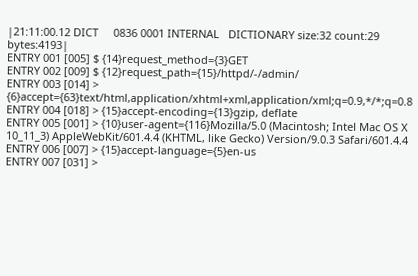|21:11:00.12 DICT     0836 0001 INTERNAL   DICTIONARY size:32 count:29 bytes:4193|
ENTRY 001 [005] $ {14}request_method={3}GET
ENTRY 002 [009] $ {12}request_path={15}/httpd/-/admin/
ENTRY 003 [014] > {6}accept={63}text/html,application/xhtml+xml,application/xml;q=0.9,*/*;q=0.8
ENTRY 004 [018] > {15}accept-encoding={13}gzip, deflate
ENTRY 005 [001] > {10}user-agent={116}Mozilla/5.0 (Macintosh; Intel Mac OS X 10_11_3) AppleWebKit/601.4.4 (KHTML, like Gecko) Version/9.0.3 Safari/601.4.4
ENTRY 006 [007] > {15}accept-language={5}en-us
ENTRY 007 [031] >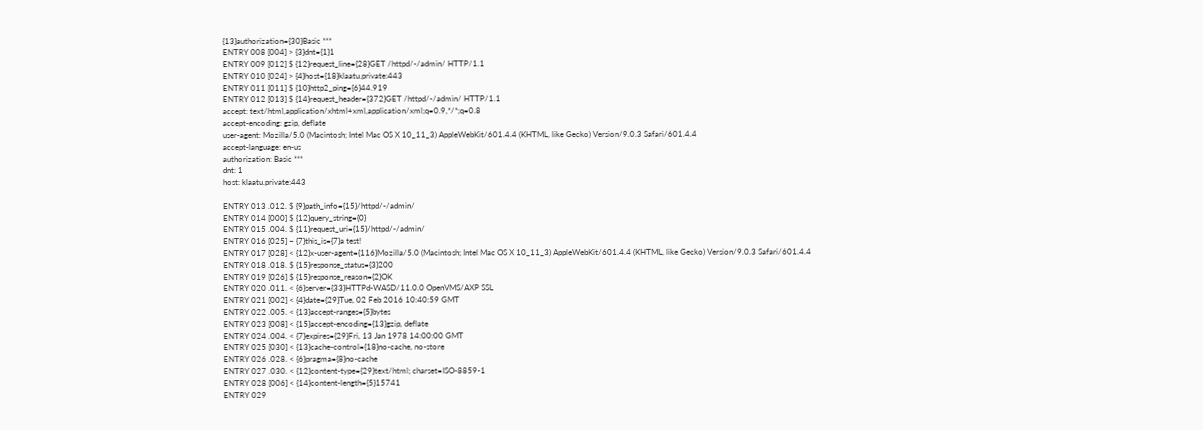{13}authorization={30}Basic ***
ENTRY 008 [004] > {3}dnt={1}1
ENTRY 009 [012] $ {12}request_line={28}GET /httpd/-/admin/ HTTP/1.1
ENTRY 010 [024] > {4}host={18}klaatu.private:443
ENTRY 011 [011] $ {10}http2_ping={6}44.919
ENTRY 012 [013] $ {14}request_header={372}GET /httpd/-/admin/ HTTP/1.1
accept: text/html,application/xhtml+xml,application/xml;q=0.9,*/*;q=0.8
accept-encoding: gzip, deflate
user-agent: Mozilla/5.0 (Macintosh; Intel Mac OS X 10_11_3) AppleWebKit/601.4.4 (KHTML, like Gecko) Version/9.0.3 Safari/601.4.4
accept-language: en-us
authorization: Basic ***
dnt: 1
host: klaatu.private:443

ENTRY 013 .012. $ {9}path_info={15}/httpd/-/admin/
ENTRY 014 [000] $ {12}query_string={0}
ENTRY 015 .004. $ {11}request_uri={15}/httpd/-/admin/
ENTRY 016 [025] ~ {7}this_is={7}a test!
ENTRY 017 [028] < {12}x-user-agent={116}Mozilla/5.0 (Macintosh; Intel Mac OS X 10_11_3) AppleWebKit/601.4.4 (KHTML, like Gecko) Version/9.0.3 Safari/601.4.4
ENTRY 018 .018. $ {15}response_status={3}200
ENTRY 019 [026] $ {15}response_reason={2}OK
ENTRY 020 .011. < {6}server={33}HTTPd-WASD/11.0.0 OpenVMS/AXP SSL
ENTRY 021 [002] < {4}date={29}Tue, 02 Feb 2016 10:40:59 GMT
ENTRY 022 .005. < {13}accept-ranges={5}bytes
ENTRY 023 [008] < {15}accept-encoding={13}gzip, deflate
ENTRY 024 .004. < {7}expires={29}Fri, 13 Jan 1978 14:00:00 GMT
ENTRY 025 [030] < {13}cache-control={18}no-cache, no-store
ENTRY 026 .028. < {6}pragma={8}no-cache
ENTRY 027 .030. < {12}content-type={29}text/html; charset=ISO-8859-1
ENTRY 028 [006] < {14}content-length={5}15741
ENTRY 029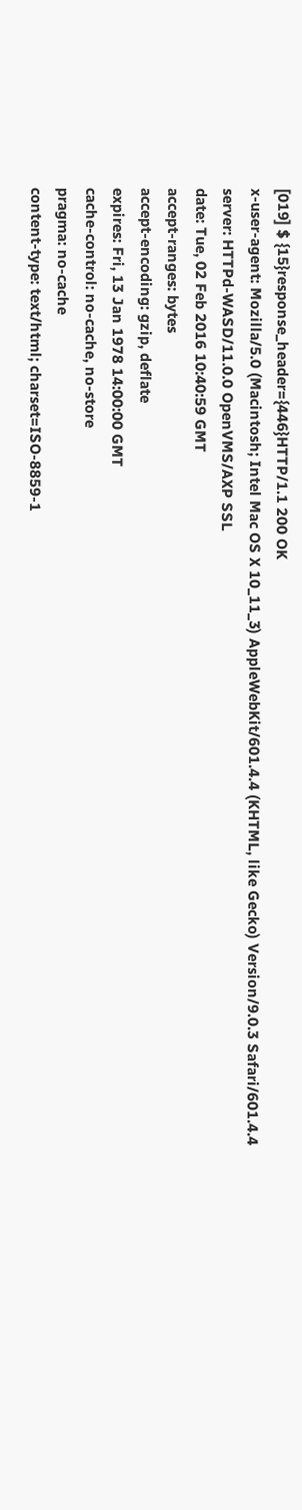[019] $ {15}response_header={446}HTTP/1.1 200 OK
x-user-agent: Mozilla/5.0 (Macintosh; Intel Mac OS X 10_11_3) AppleWebKit/601.4.4 (KHTML, like Gecko) Version/9.0.3 Safari/601.4.4
server: HTTPd-WASD/11.0.0 OpenVMS/AXP SSL
date: Tue, 02 Feb 2016 10:40:59 GMT
accept-ranges: bytes
accept-encoding: gzip, deflate
expires: Fri, 13 Jan 1978 14:00:00 GMT
cache-control: no-cache, no-store
pragma: no-cache
content-type: text/html; charset=ISO-8859-1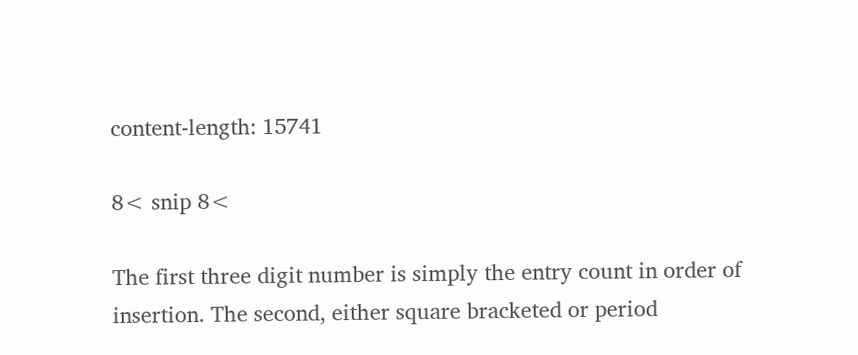content-length: 15741

8< snip 8<

The first three digit number is simply the entry count in order of insertion. The second, either square bracketed or period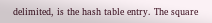delimited, is the hash table entry. The square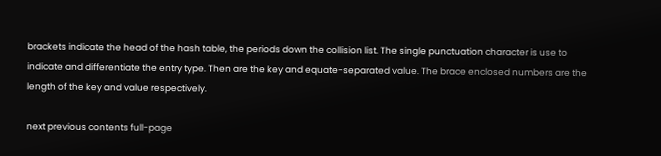brackets indicate the head of the hash table, the periods down the collision list. The single punctuation character is use to indicate and differentiate the entry type. Then are the key and equate-separated value. The brace enclosed numbers are the length of the key and value respectively.

next previous contents full-page